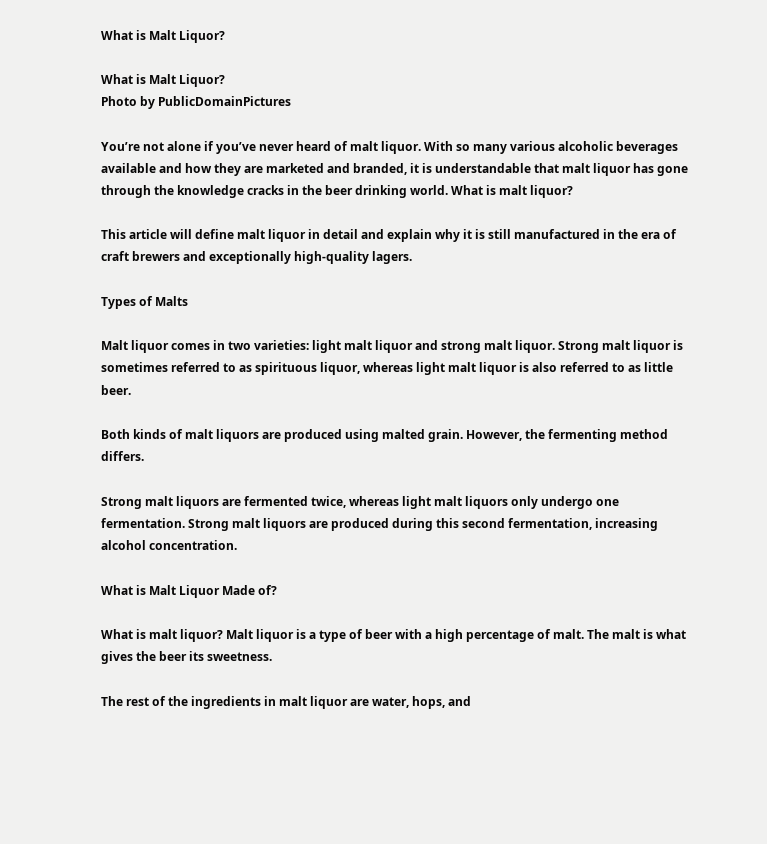What is Malt Liquor?

What is Malt Liquor?
Photo by PublicDomainPictures

You’re not alone if you’ve never heard of malt liquor. With so many various alcoholic beverages available and how they are marketed and branded, it is understandable that malt liquor has gone through the knowledge cracks in the beer drinking world. What is malt liquor?

This article will define malt liquor in detail and explain why it is still manufactured in the era of craft brewers and exceptionally high-quality lagers.

Types of Malts

Malt liquor comes in two varieties: light malt liquor and strong malt liquor. Strong malt liquor is sometimes referred to as spirituous liquor, whereas light malt liquor is also referred to as little beer.

Both kinds of malt liquors are produced using malted grain. However, the fermenting method differs.

Strong malt liquors are fermented twice, whereas light malt liquors only undergo one fermentation. Strong malt liquors are produced during this second fermentation, increasing alcohol concentration.

What is Malt Liquor Made of?

What is malt liquor? Malt liquor is a type of beer with a high percentage of malt. The malt is what gives the beer its sweetness.

The rest of the ingredients in malt liquor are water, hops, and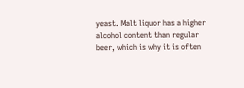yeast. Malt liquor has a higher alcohol content than regular beer, which is why it is often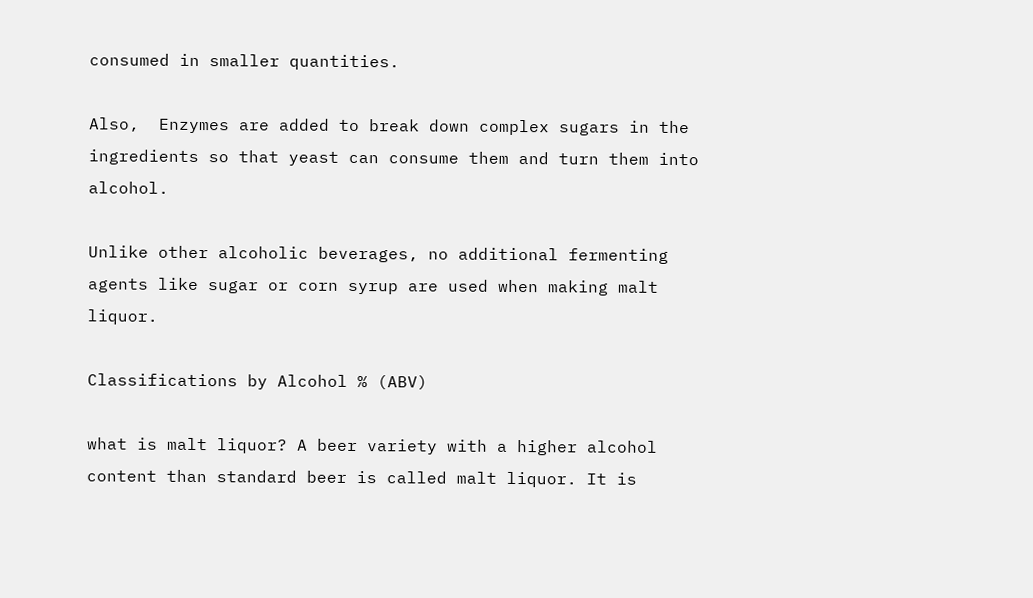consumed in smaller quantities.

Also,  Enzymes are added to break down complex sugars in the ingredients so that yeast can consume them and turn them into alcohol.

Unlike other alcoholic beverages, no additional fermenting agents like sugar or corn syrup are used when making malt liquor.

Classifications by Alcohol % (ABV)

what is malt liquor? A beer variety with a higher alcohol content than standard beer is called malt liquor. It is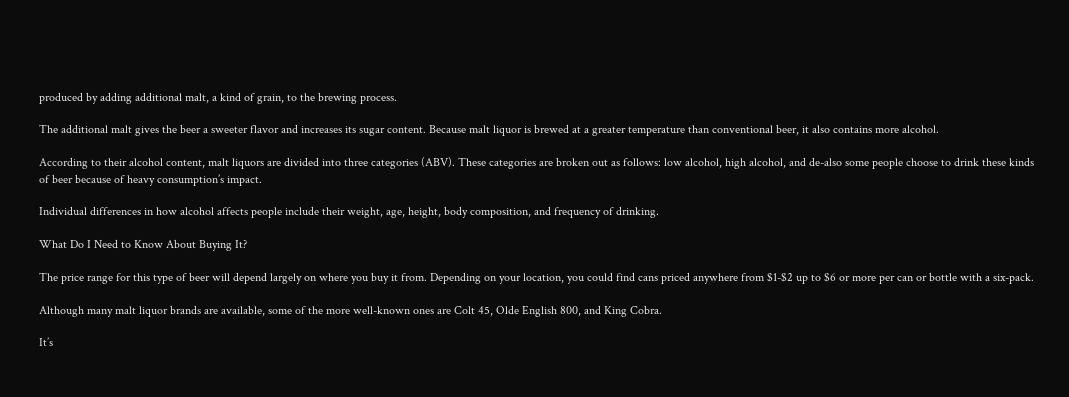produced by adding additional malt, a kind of grain, to the brewing process.

The additional malt gives the beer a sweeter flavor and increases its sugar content. Because malt liquor is brewed at a greater temperature than conventional beer, it also contains more alcohol.

According to their alcohol content, malt liquors are divided into three categories (ABV). These categories are broken out as follows: low alcohol, high alcohol, and de-also some people choose to drink these kinds of beer because of heavy consumption’s impact.

Individual differences in how alcohol affects people include their weight, age, height, body composition, and frequency of drinking.

What Do I Need to Know About Buying It?

The price range for this type of beer will depend largely on where you buy it from. Depending on your location, you could find cans priced anywhere from $1-$2 up to $6 or more per can or bottle with a six-pack.

Although many malt liquor brands are available, some of the more well-known ones are Colt 45, Olde English 800, and King Cobra.

It’s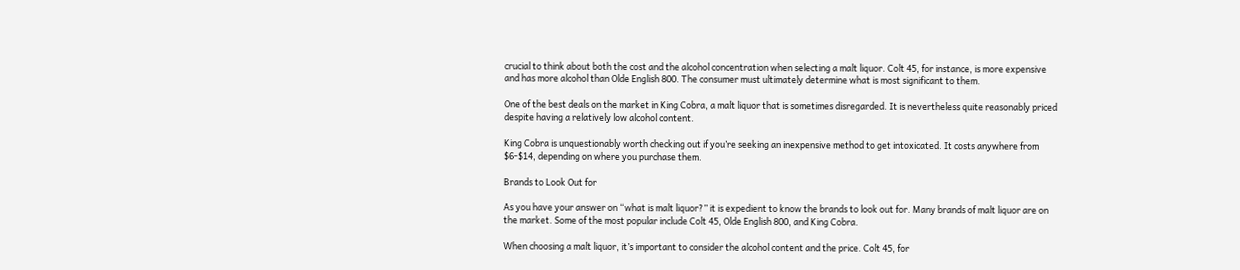crucial to think about both the cost and the alcohol concentration when selecting a malt liquor. Colt 45, for instance, is more expensive and has more alcohol than Olde English 800. The consumer must ultimately determine what is most significant to them.

One of the best deals on the market in King Cobra, a malt liquor that is sometimes disregarded. It is nevertheless quite reasonably priced despite having a relatively low alcohol content.

King Cobra is unquestionably worth checking out if you’re seeking an inexpensive method to get intoxicated. It costs anywhere from $6-$14, depending on where you purchase them.

Brands to Look Out for

As you have your answer on “what is malt liquor?” it is expedient to know the brands to look out for. Many brands of malt liquor are on the market. Some of the most popular include Colt 45, Olde English 800, and King Cobra.

When choosing a malt liquor, it’s important to consider the alcohol content and the price. Colt 45, for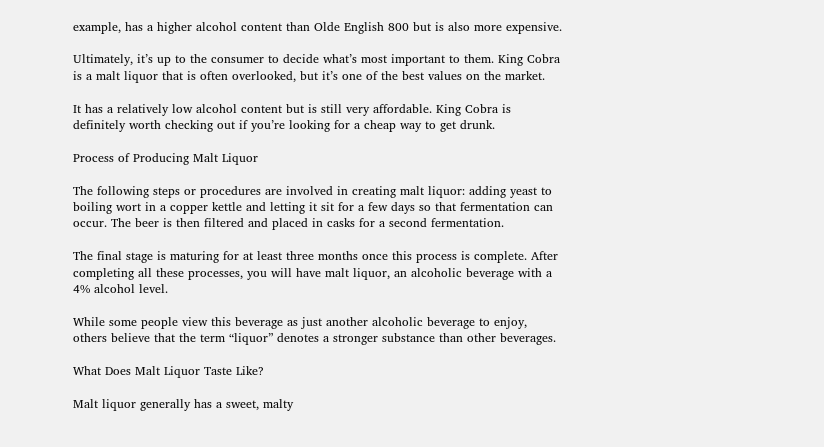example, has a higher alcohol content than Olde English 800 but is also more expensive.

Ultimately, it’s up to the consumer to decide what’s most important to them. King Cobra is a malt liquor that is often overlooked, but it’s one of the best values on the market.

It has a relatively low alcohol content but is still very affordable. King Cobra is definitely worth checking out if you’re looking for a cheap way to get drunk.

Process of Producing Malt Liquor

The following steps or procedures are involved in creating malt liquor: adding yeast to boiling wort in a copper kettle and letting it sit for a few days so that fermentation can occur. The beer is then filtered and placed in casks for a second fermentation.

The final stage is maturing for at least three months once this process is complete. After completing all these processes, you will have malt liquor, an alcoholic beverage with a 4% alcohol level.

While some people view this beverage as just another alcoholic beverage to enjoy, others believe that the term “liquor” denotes a stronger substance than other beverages.

What Does Malt Liquor Taste Like?

Malt liquor generally has a sweet, malty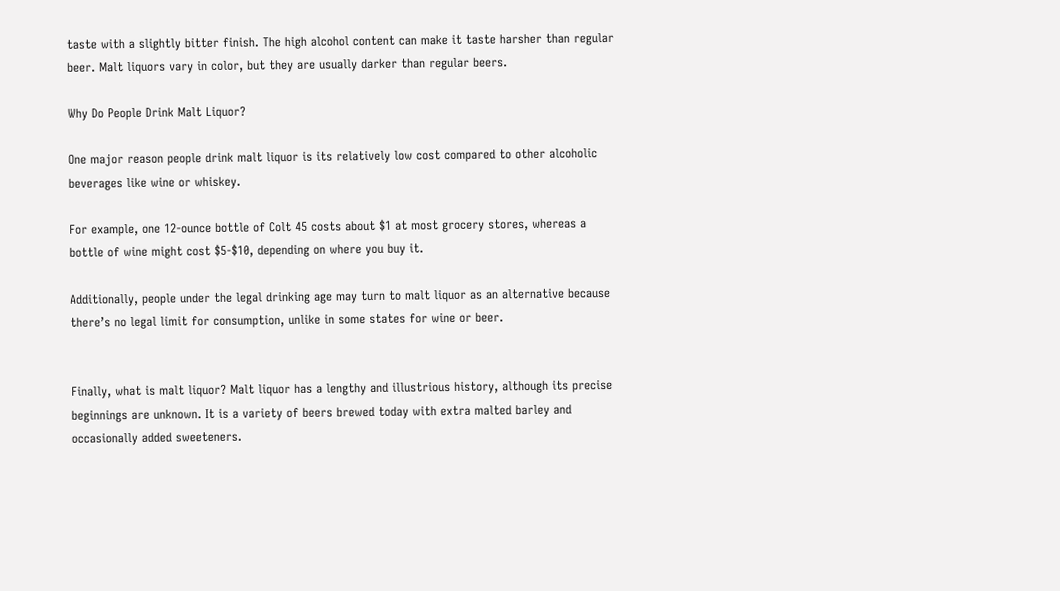taste with a slightly bitter finish. The high alcohol content can make it taste harsher than regular beer. Malt liquors vary in color, but they are usually darker than regular beers.

Why Do People Drink Malt Liquor?

One major reason people drink malt liquor is its relatively low cost compared to other alcoholic beverages like wine or whiskey.

For example, one 12-ounce bottle of Colt 45 costs about $1 at most grocery stores, whereas a bottle of wine might cost $5-$10, depending on where you buy it.

Additionally, people under the legal drinking age may turn to malt liquor as an alternative because there’s no legal limit for consumption, unlike in some states for wine or beer.


Finally, what is malt liquor? Malt liquor has a lengthy and illustrious history, although its precise beginnings are unknown. It is a variety of beers brewed today with extra malted barley and occasionally added sweeteners.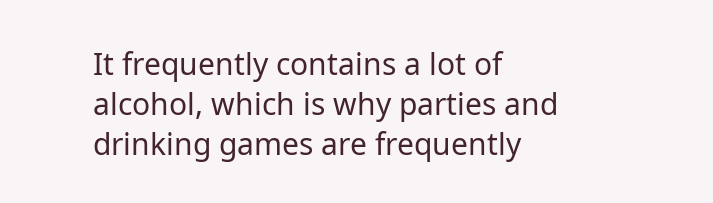It frequently contains a lot of alcohol, which is why parties and drinking games are frequently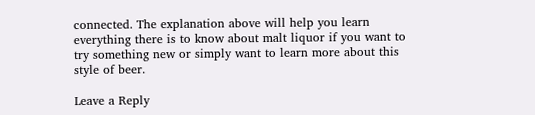connected. The explanation above will help you learn everything there is to know about malt liquor if you want to try something new or simply want to learn more about this style of beer.

Leave a Reply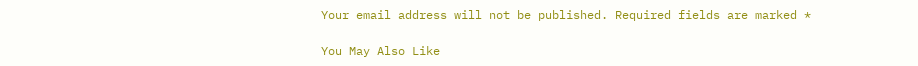Your email address will not be published. Required fields are marked *

You May Also Like